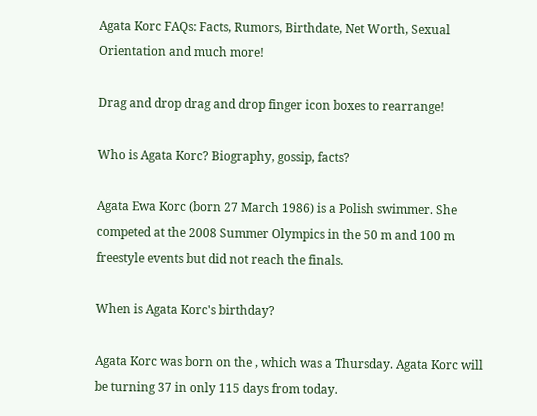Agata Korc FAQs: Facts, Rumors, Birthdate, Net Worth, Sexual Orientation and much more!

Drag and drop drag and drop finger icon boxes to rearrange!

Who is Agata Korc? Biography, gossip, facts?

Agata Ewa Korc (born 27 March 1986) is a Polish swimmer. She competed at the 2008 Summer Olympics in the 50 m and 100 m freestyle events but did not reach the finals.

When is Agata Korc's birthday?

Agata Korc was born on the , which was a Thursday. Agata Korc will be turning 37 in only 115 days from today.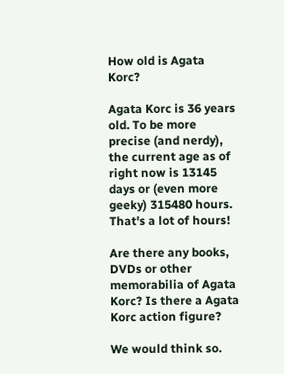How old is Agata Korc?

Agata Korc is 36 years old. To be more precise (and nerdy), the current age as of right now is 13145 days or (even more geeky) 315480 hours. That's a lot of hours!

Are there any books, DVDs or other memorabilia of Agata Korc? Is there a Agata Korc action figure?

We would think so.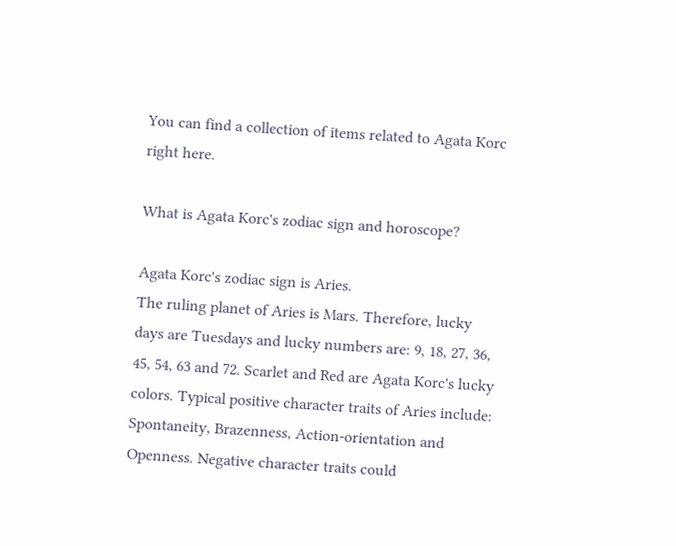You can find a collection of items related to Agata Korc right here.

What is Agata Korc's zodiac sign and horoscope?

Agata Korc's zodiac sign is Aries.
The ruling planet of Aries is Mars. Therefore, lucky days are Tuesdays and lucky numbers are: 9, 18, 27, 36, 45, 54, 63 and 72. Scarlet and Red are Agata Korc's lucky colors. Typical positive character traits of Aries include: Spontaneity, Brazenness, Action-orientation and Openness. Negative character traits could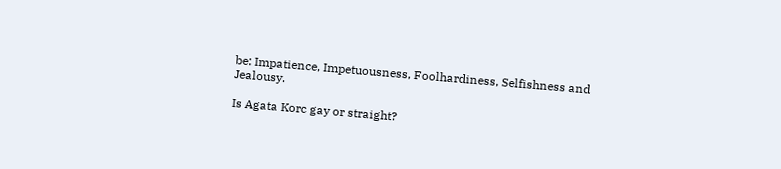be: Impatience, Impetuousness, Foolhardiness, Selfishness and Jealousy.

Is Agata Korc gay or straight?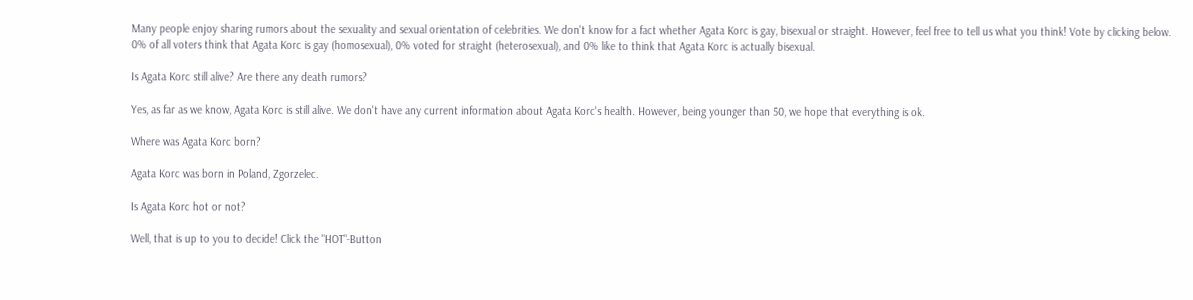Many people enjoy sharing rumors about the sexuality and sexual orientation of celebrities. We don't know for a fact whether Agata Korc is gay, bisexual or straight. However, feel free to tell us what you think! Vote by clicking below.
0% of all voters think that Agata Korc is gay (homosexual), 0% voted for straight (heterosexual), and 0% like to think that Agata Korc is actually bisexual.

Is Agata Korc still alive? Are there any death rumors?

Yes, as far as we know, Agata Korc is still alive. We don't have any current information about Agata Korc's health. However, being younger than 50, we hope that everything is ok.

Where was Agata Korc born?

Agata Korc was born in Poland, Zgorzelec.

Is Agata Korc hot or not?

Well, that is up to you to decide! Click the "HOT"-Button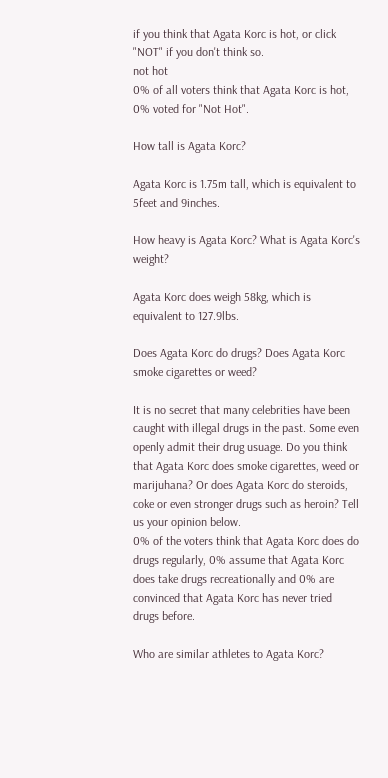if you think that Agata Korc is hot, or click "NOT" if you don't think so.
not hot
0% of all voters think that Agata Korc is hot, 0% voted for "Not Hot".

How tall is Agata Korc?

Agata Korc is 1.75m tall, which is equivalent to 5feet and 9inches.

How heavy is Agata Korc? What is Agata Korc's weight?

Agata Korc does weigh 58kg, which is equivalent to 127.9lbs.

Does Agata Korc do drugs? Does Agata Korc smoke cigarettes or weed?

It is no secret that many celebrities have been caught with illegal drugs in the past. Some even openly admit their drug usuage. Do you think that Agata Korc does smoke cigarettes, weed or marijuhana? Or does Agata Korc do steroids, coke or even stronger drugs such as heroin? Tell us your opinion below.
0% of the voters think that Agata Korc does do drugs regularly, 0% assume that Agata Korc does take drugs recreationally and 0% are convinced that Agata Korc has never tried drugs before.

Who are similar athletes to Agata Korc?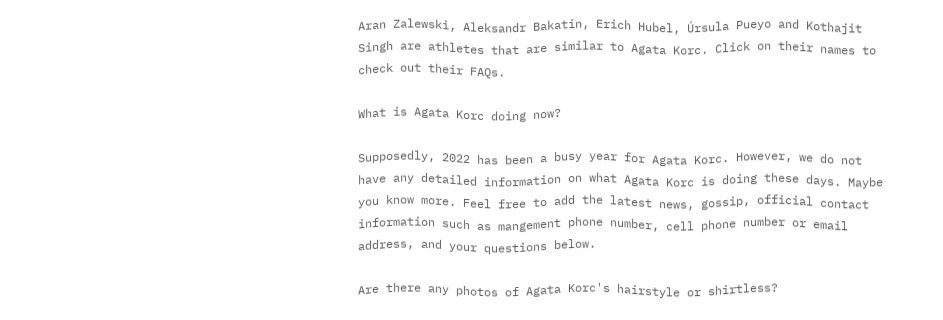Aran Zalewski, Aleksandr Bakatin, Erich Hubel, Úrsula Pueyo and Kothajit Singh are athletes that are similar to Agata Korc. Click on their names to check out their FAQs.

What is Agata Korc doing now?

Supposedly, 2022 has been a busy year for Agata Korc. However, we do not have any detailed information on what Agata Korc is doing these days. Maybe you know more. Feel free to add the latest news, gossip, official contact information such as mangement phone number, cell phone number or email address, and your questions below.

Are there any photos of Agata Korc's hairstyle or shirtless?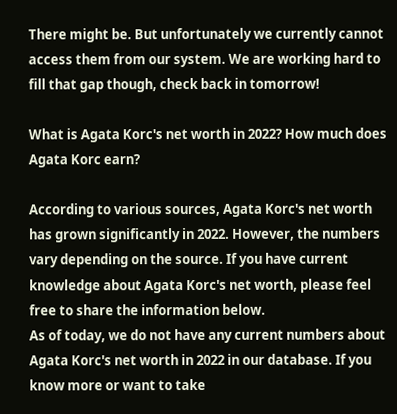There might be. But unfortunately we currently cannot access them from our system. We are working hard to fill that gap though, check back in tomorrow!

What is Agata Korc's net worth in 2022? How much does Agata Korc earn?

According to various sources, Agata Korc's net worth has grown significantly in 2022. However, the numbers vary depending on the source. If you have current knowledge about Agata Korc's net worth, please feel free to share the information below.
As of today, we do not have any current numbers about Agata Korc's net worth in 2022 in our database. If you know more or want to take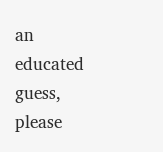an educated guess, please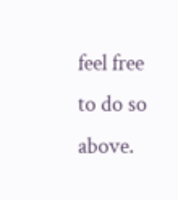feel free to do so above.